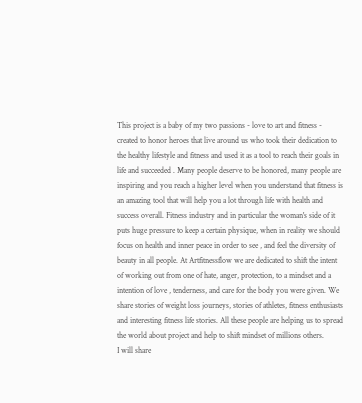This project is a baby of my two passions - love to art and fitness - created to honor heroes that live around us who took their dedication to the healthy lifestyle and fitness and used it as a tool to reach their goals in life and succeeded . Many people deserve to be honored, many people are inspiring and you reach a higher level when you understand that fitness is an amazing tool that will help you a lot through life with health and success overall. Fitness industry and in particular the woman's side of it puts huge pressure to keep a certain physique, when in reality we should focus on health and inner peace in order to see , and feel the diversity of beauty in all people. At Artfitnessflow we are dedicated to shift the intent of working out from one of hate, anger, protection, to a mindset and a intention of love , tenderness, and care for the body you were given. We share stories of weight loss journeys, stories of athletes, fitness enthusiasts and interesting fitness life stories. All these people are helping us to spread the world about project and help to shift mindset of millions others.
I will share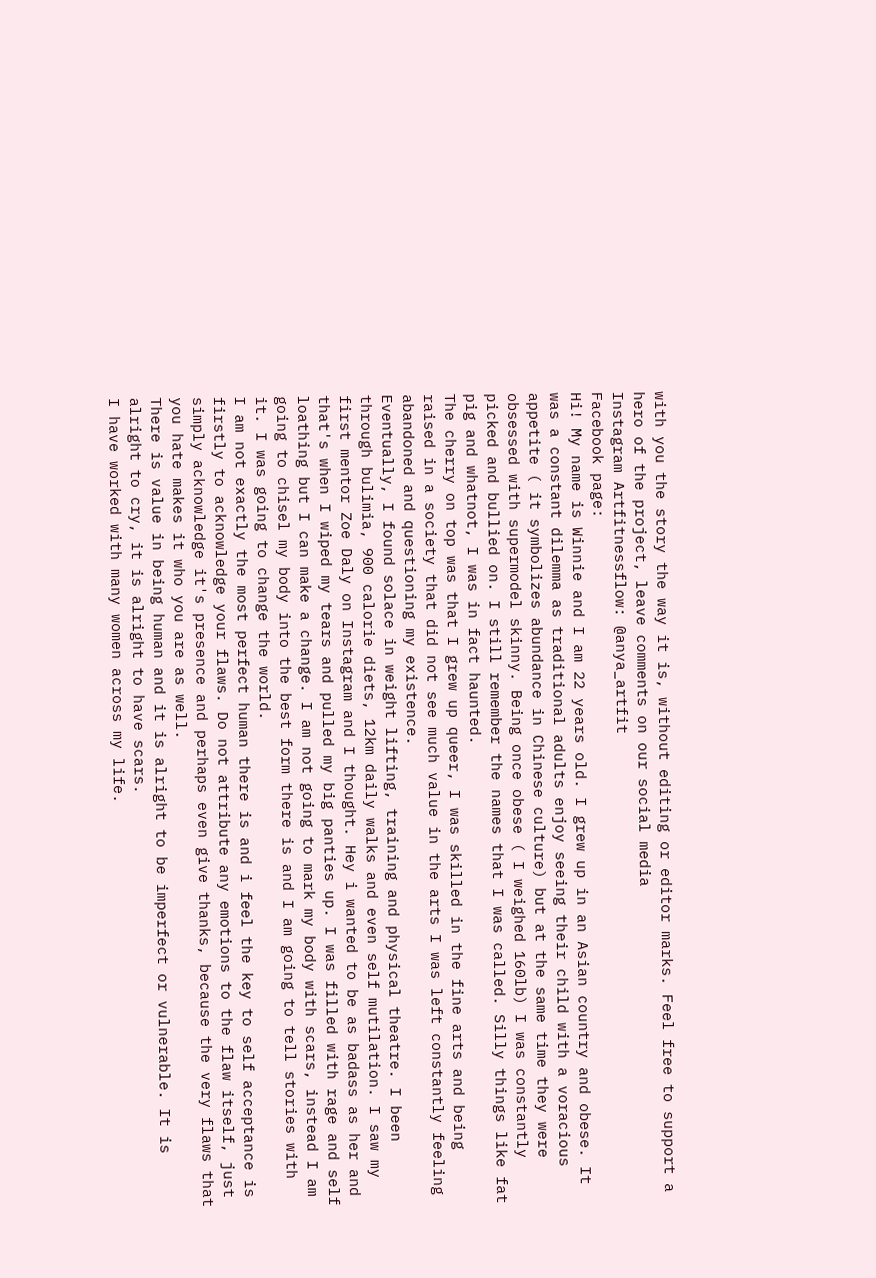with you the story the way it is, without editing or editor marks. Feel free to support a hero of the project, leave comments on our social media
Instagram Artfitnessflow: @anya_artfit
Facebook page:
Hi! My name is Winnie and I am 22 years old. I grew up in an Asian country and obese. It was a constant dilemma as traditional adults enjoy seeing their child with a voracious appetite ( it symbolizes abundance in Chinese culture) but at the same time they were obsessed with supermodel skinny. Being once obese ( I weighed 160lb) I was constantly picked and bullied on. I still remember the names that I was called. Silly things like fat pig and whatnot, I was in fact haunted.
The cherry on top was that I grew up queer, I was skilled in the fine arts and being raised in a society that did not see much value in the arts I was left constantly feeling abandoned and questioning my existence.
Eventually, I found solace in weight lifting, training and physical theatre. I been through bulimia, 900 calorie diets, 12km daily walks and even self mutilation. I saw my first mentor Zoe Daly on Instagram and I thought. Hey i wanted to be as badass as her and that's when I wiped my tears and pulled my big panties up. I was filled with rage and self loathing but I can make a change. I am not going to mark my body with scars, instead I am going to chisel my body into the best form there is and I am going to tell stories with it. I was going to change the world.
I am not exactly the most perfect human there is and i feel the key to self acceptance is firstly to acknowledge your flaws. Do not attribute any emotions to the flaw itself, just simply acknowledge it's presence and perhaps even give thanks, because the very flaws that you hate makes it who you are as well.
There is value in being human and it is alright to be imperfect or vulnerable. It is alright to cry, it is alright to have scars.
I have worked with many women across my life.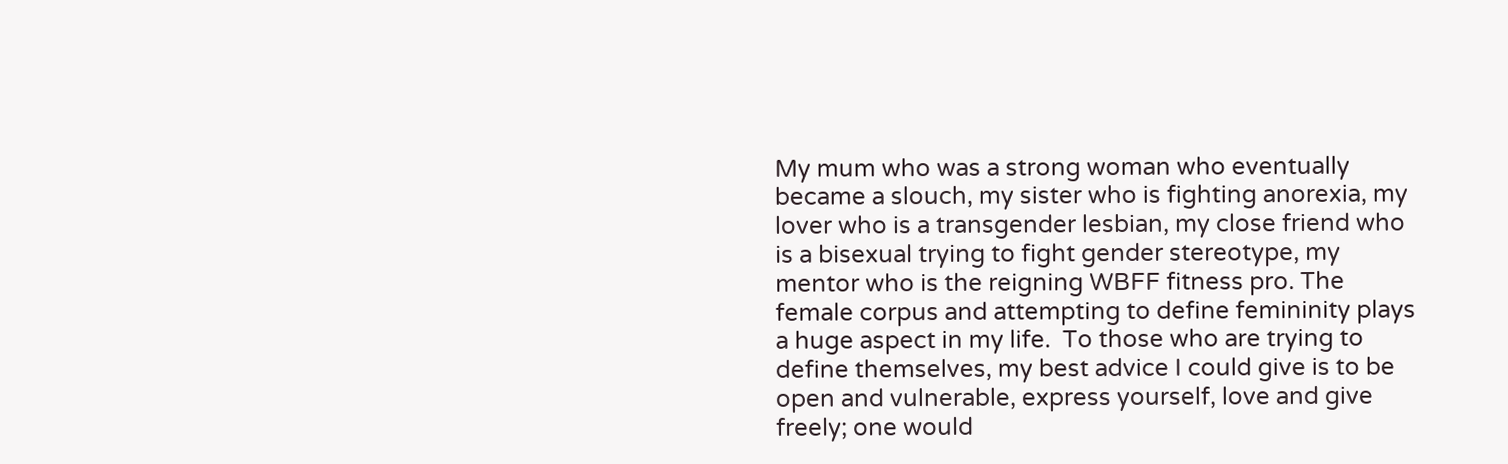My mum who was a strong woman who eventually became a slouch, my sister who is fighting anorexia, my lover who is a transgender lesbian, my close friend who is a bisexual trying to fight gender stereotype, my mentor who is the reigning WBFF fitness pro. The female corpus and attempting to define femininity plays a huge aspect in my life.  To those who are trying to define themselves, my best advice I could give is to be open and vulnerable, express yourself, love and give freely; one would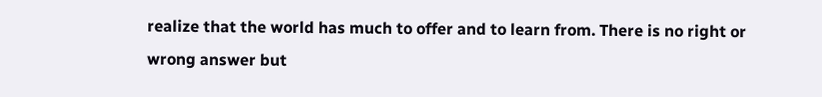realize that the world has much to offer and to learn from. There is no right or wrong answer but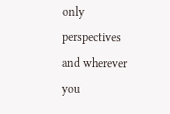only perspectives and wherever you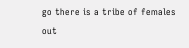go there is a tribe of females out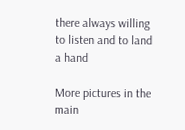there always willing to listen and to land a hand

More pictures in the main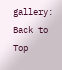gallery:
Back to Top